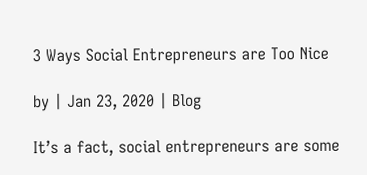3 Ways Social Entrepreneurs are Too Nice

by | Jan 23, 2020 | Blog

It’s a fact, social entrepreneurs are some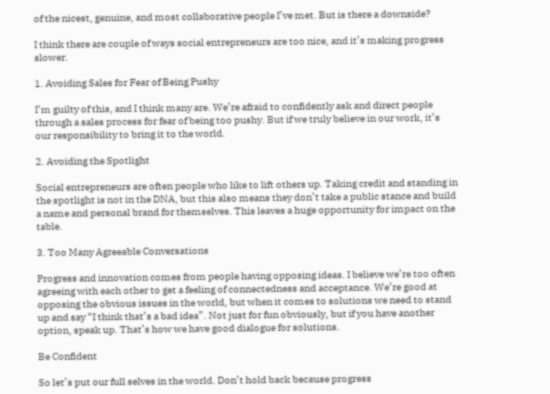of the nicest, genuine, and most collaborative people I’ve met. But is there a downside?

I think there are couple of ways social entrepreneurs are too nice, and it’s making progress slower.

1. Avoiding Sales for Fear of Being Pushy

I’m guilty of this, and I think many are. We’re afraid to confidently ask and direct people through a sales process for fear of being too pushy. But if we truly believe in our work, it’s our responsibility to bring it to the world.

2. Avoiding the Spotlight

Social entrepreneurs are often people who like to lift others up. Taking credit and standing in the spotlight is not in the DNA, but this also means they don’t take a public stance and build a name and personal brand for themselves. This leaves a huge opportunity for impact on the table.

3. Too Many Agreeable Conversations

Progress and innovation comes from people having opposing ideas. I believe we’re too often agreeing with each other to get a feeling of connectedness and acceptance. We’re good at opposing the obvious issues in the world, but when it comes to solutions we need to stand up and say “I think that’s a bad idea”. Not just for fun obviously, but if you have another option, speak up. That’s how we have good dialogue for solutions.

Be Confident

So let’s put our full selves in the world. Don’t hold back because progress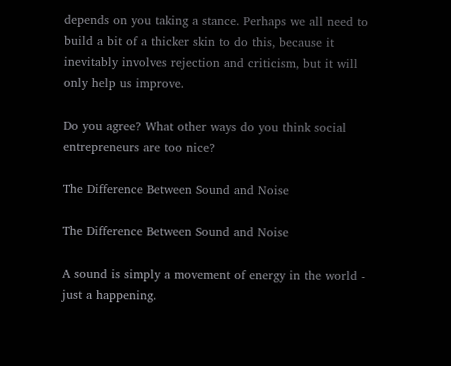depends on you taking a stance. Perhaps we all need to build a bit of a thicker skin to do this, because it inevitably involves rejection and criticism, but it will only help us improve.

Do you agree? What other ways do you think social entrepreneurs are too nice?

The Difference Between Sound and Noise

The Difference Between Sound and Noise

A sound is simply a movement of energy in the world - just a happening.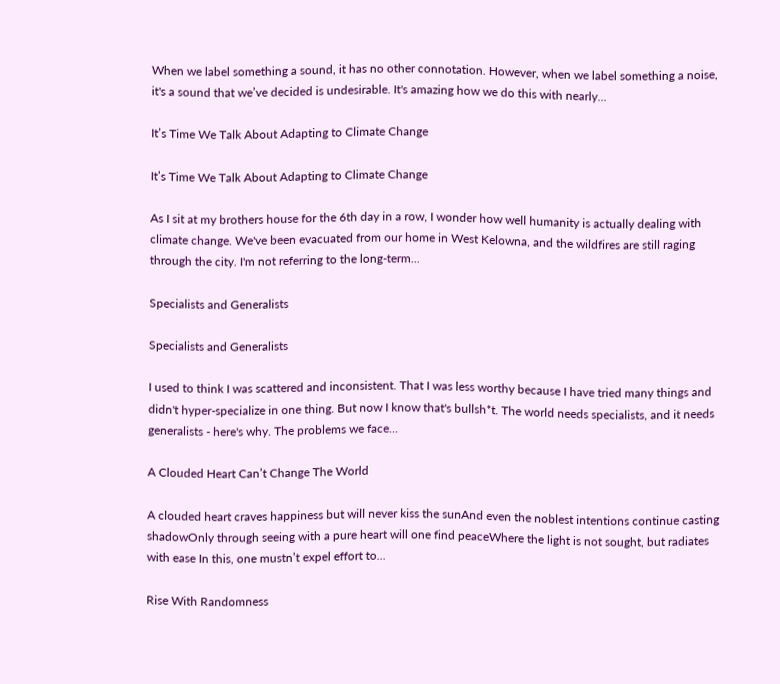When we label something a sound, it has no other connotation. However, when we label something a noise, it's a sound that we’ve decided is undesirable. It's amazing how we do this with nearly...

It’s Time We Talk About Adapting to Climate Change

It’s Time We Talk About Adapting to Climate Change

As I sit at my brothers house for the 6th day in a row, I wonder how well humanity is actually dealing with climate change. We've been evacuated from our home in West Kelowna, and the wildfires are still raging through the city. I'm not referring to the long-term...

Specialists and Generalists

Specialists and Generalists

I used to think I was scattered and inconsistent. That I was less worthy because I have tried many things and didn't hyper-specialize in one thing. But now I know that's bullsh*t. The world needs specialists, and it needs generalists - here's why. The problems we face...

A Clouded Heart Can’t Change The World

A clouded heart craves happiness but will never kiss the sunAnd even the noblest intentions continue casting shadowOnly through seeing with a pure heart will one find peaceWhere the light is not sought, but radiates with ease In this, one mustn’t expel effort to...

Rise With Randomness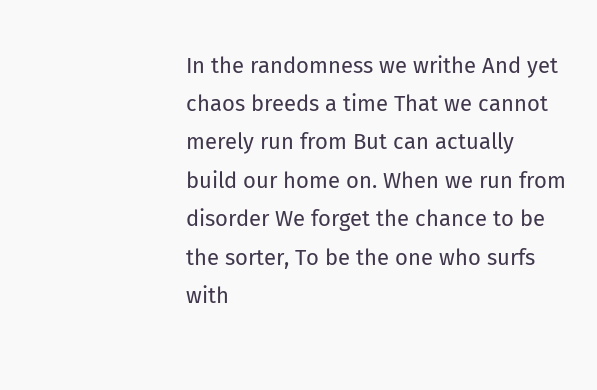In the randomness we writhe And yet chaos breeds a time That we cannot merely run from But can actually build our home on. When we run from disorder We forget the chance to be the sorter, To be the one who surfs with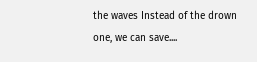the waves Instead of the drown one, we can save....